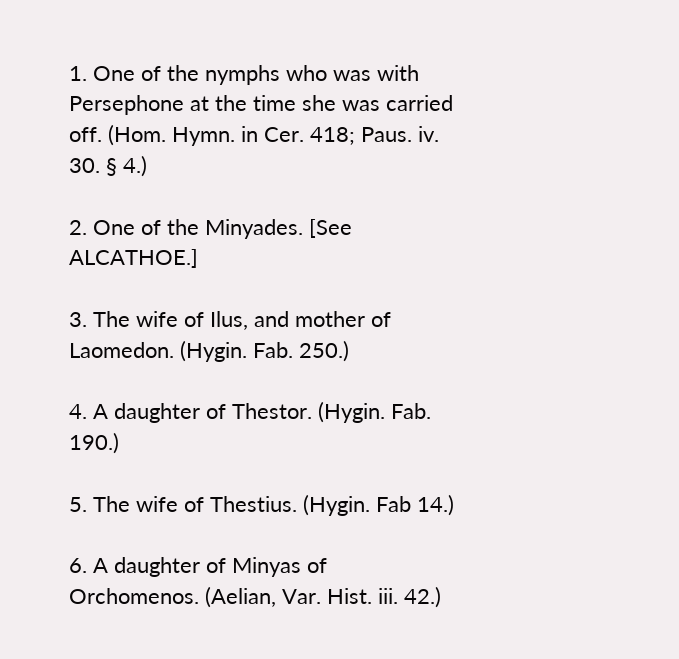1. One of the nymphs who was with Persephone at the time she was carried off. (Hom. Hymn. in Cer. 418; Paus. iv. 30. § 4.)

2. One of the Minyades. [See ALCATHOE.]

3. The wife of Ilus, and mother of Laomedon. (Hygin. Fab. 250.)

4. A daughter of Thestor. (Hygin. Fab. 190.)

5. The wife of Thestius. (Hygin. Fab 14.)

6. A daughter of Minyas of Orchomenos. (Aelian, Var. Hist. iii. 42.)